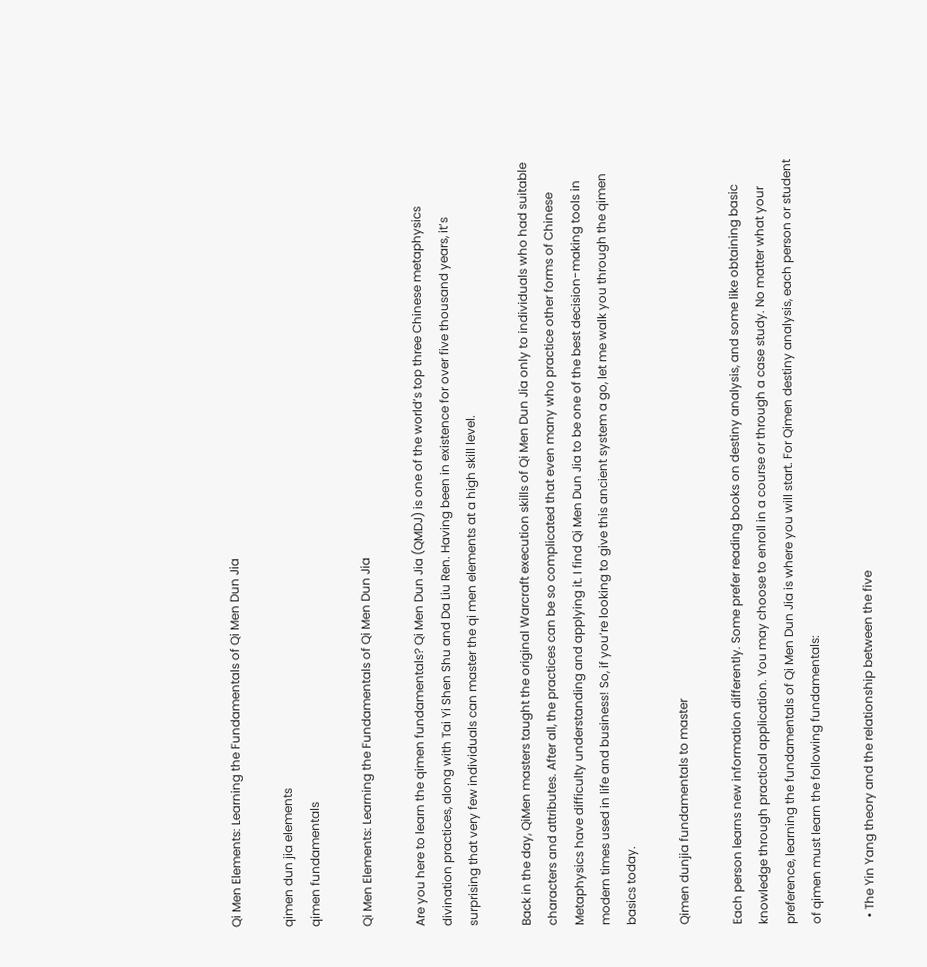Qi Men Elements: Learning the Fundamentals of Qi Men Dun Jia

qimen dun jia elements
qimen fundamentals

Qi Men Elements: Learning the Fundamentals of Qi Men Dun Jia

Are you here to learn the qimen fundamentals? Qi Men Dun Jia (QMDJ) is one of the world’s top three Chinese metaphysics divination practices, along with Tai Yi Shen Shu and Da Liu Ren. Having been in existence for over five thousand years, it’s surprising that very few individuals can master the qi men elements at a high skill level.

Back in the day, QiMen masters taught the original Warcraft execution skills of Qi Men Dun Jia only to individuals who had suitable characters and attributes. After all, the practices can be so complicated that even many who practice other forms of Chinese Metaphysics have difficulty understanding and applying it. I find Qi Men Dun Jia to be one of the best decision-making tools in modern times used in life and business! So, if you’re looking to give this ancient system a go, let me walk you through the qimen basics today.

Qimen dunjia fundamentals to master

Each person learns new information differently. Some prefer reading books on destiny analysis, and some like obtaining basic knowledge through practical application. You may choose to enroll in a course or through a case study. No matter what your preference, learning the fundamentals of Qi Men Dun Jia is where you will start. For Qimen destiny analysis, each person or student of qimen must learn the following fundamentals:

  • The Yin Yang theory and the relationship between the five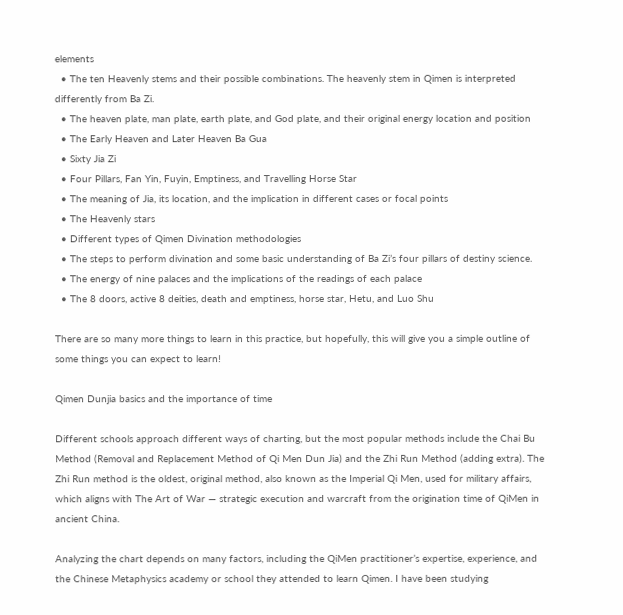elements
  • The ten Heavenly stems and their possible combinations. The heavenly stem in Qimen is interpreted differently from Ba Zi.
  • The heaven plate, man plate, earth plate, and God plate, and their original energy location and position
  • The Early Heaven and Later Heaven Ba Gua
  • Sixty Jia Zi
  • Four Pillars, Fan Yin, Fuyin, Emptiness, and Travelling Horse Star
  • The meaning of Jia, its location, and the implication in different cases or focal points
  • The Heavenly stars
  • Different types of Qimen Divination methodologies
  • The steps to perform divination and some basic understanding of Ba Zi’s four pillars of destiny science.
  • The energy of nine palaces and the implications of the readings of each palace
  • The 8 doors, active 8 deities, death and emptiness, horse star, Hetu, and Luo Shu

There are so many more things to learn in this practice, but hopefully, this will give you a simple outline of some things you can expect to learn!

Qimen Dunjia basics and the importance of time

Different schools approach different ways of charting, but the most popular methods include the Chai Bu Method (Removal and Replacement Method of Qi Men Dun Jia) and the Zhi Run Method (adding extra). The Zhi Run method is the oldest, original method, also known as the Imperial Qi Men, used for military affairs, which aligns with The Art of War — strategic execution and warcraft from the origination time of QiMen in ancient China.

Analyzing the chart depends on many factors, including the QiMen practitioner’s expertise, experience, and the Chinese Metaphysics academy or school they attended to learn Qimen. I have been studying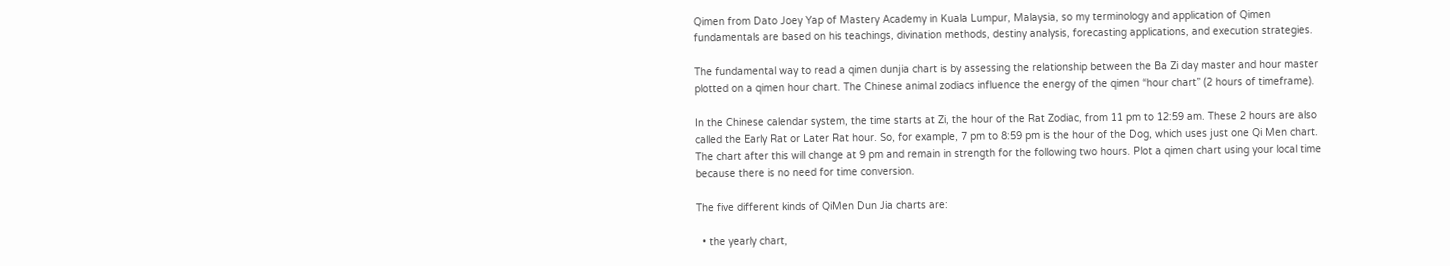Qimen from Dato Joey Yap of Mastery Academy in Kuala Lumpur, Malaysia, so my terminology and application of Qimen fundamentals are based on his teachings, divination methods, destiny analysis, forecasting applications, and execution strategies.

The fundamental way to read a qimen dunjia chart is by assessing the relationship between the Ba Zi day master and hour master plotted on a qimen hour chart. The Chinese animal zodiacs influence the energy of the qimen “hour chart” (2 hours of timeframe).

In the Chinese calendar system, the time starts at Zi, the hour of the Rat Zodiac, from 11 pm to 12:59 am. These 2 hours are also called the Early Rat or Later Rat hour. So, for example, 7 pm to 8:59 pm is the hour of the Dog, which uses just one Qi Men chart. The chart after this will change at 9 pm and remain in strength for the following two hours. Plot a qimen chart using your local time because there is no need for time conversion.

The five different kinds of QiMen Dun Jia charts are:

  • the yearly chart,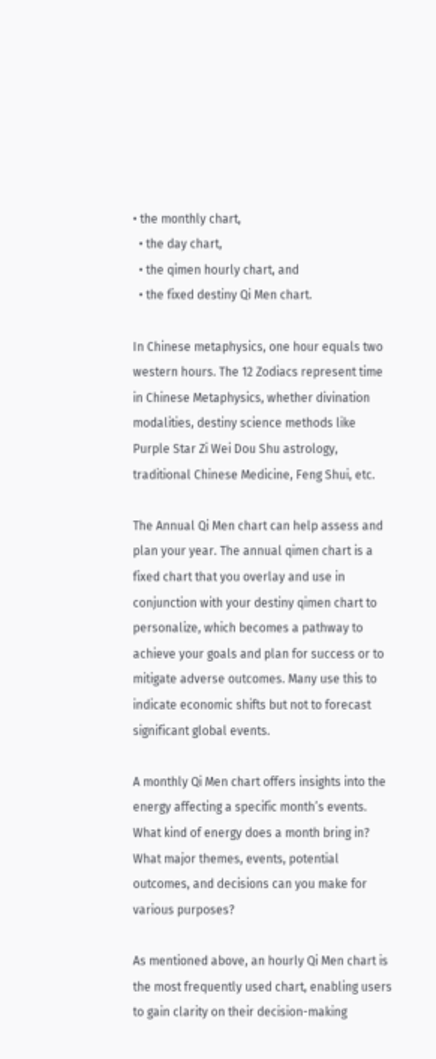• the monthly chart,
  • the day chart,
  • the qimen hourly chart, and
  • the fixed destiny Qi Men chart.

In Chinese metaphysics, one hour equals two western hours. The 12 Zodiacs represent time in Chinese Metaphysics, whether divination modalities, destiny science methods like Purple Star Zi Wei Dou Shu astrology, traditional Chinese Medicine, Feng Shui, etc.

The Annual Qi Men chart can help assess and plan your year. The annual qimen chart is a fixed chart that you overlay and use in conjunction with your destiny qimen chart to personalize, which becomes a pathway to achieve your goals and plan for success or to mitigate adverse outcomes. Many use this to indicate economic shifts but not to forecast significant global events.

A monthly Qi Men chart offers insights into the energy affecting a specific month’s events. What kind of energy does a month bring in? What major themes, events, potential outcomes, and decisions can you make for various purposes?

As mentioned above, an hourly Qi Men chart is the most frequently used chart, enabling users to gain clarity on their decision-making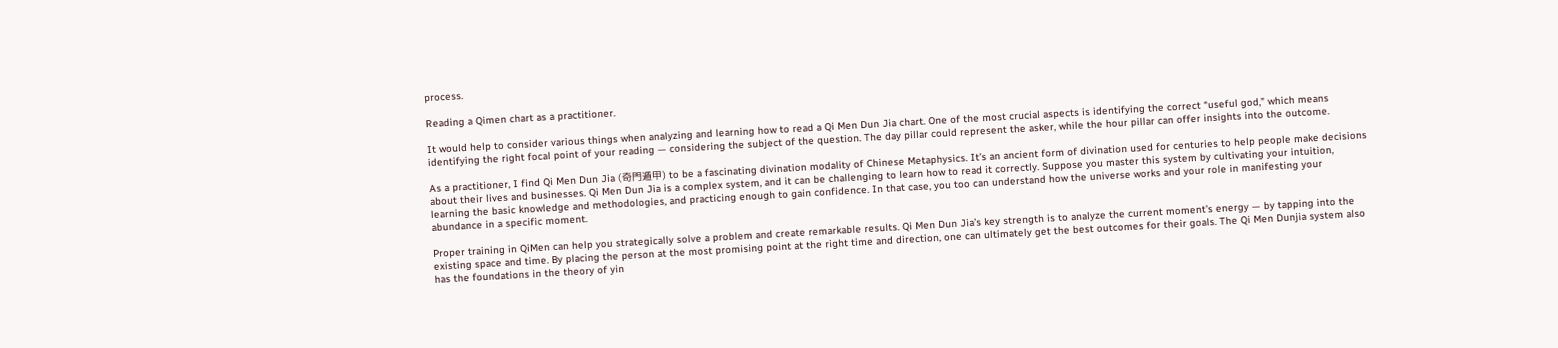process.

Reading a Qimen chart as a practitioner.

It would help to consider various things when analyzing and learning how to read a Qi Men Dun Jia chart. One of the most crucial aspects is identifying the correct “useful god,” which means identifying the right focal point of your reading — considering the subject of the question. The day pillar could represent the asker, while the hour pillar can offer insights into the outcome.

As a practitioner, I find Qi Men Dun Jia (奇門遁甲) to be a fascinating divination modality of Chinese Metaphysics. It’s an ancient form of divination used for centuries to help people make decisions about their lives and businesses. Qi Men Dun Jia is a complex system, and it can be challenging to learn how to read it correctly. Suppose you master this system by cultivating your intuition, learning the basic knowledge and methodologies, and practicing enough to gain confidence. In that case, you too can understand how the universe works and your role in manifesting your abundance in a specific moment.

Proper training in QiMen can help you strategically solve a problem and create remarkable results. Qi Men Dun Jia’s key strength is to analyze the current moment’s energy — by tapping into the existing space and time. By placing the person at the most promising point at the right time and direction, one can ultimately get the best outcomes for their goals. The Qi Men Dunjia system also has the foundations in the theory of yin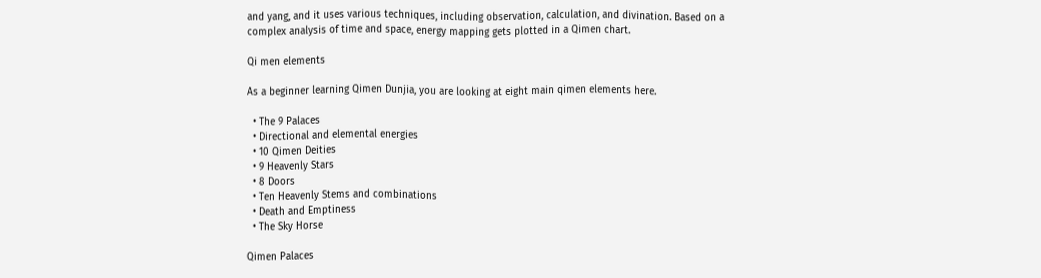and yang, and it uses various techniques, including observation, calculation, and divination. Based on a complex analysis of time and space, energy mapping gets plotted in a Qimen chart.

Qi men elements

As a beginner learning Qimen Dunjia, you are looking at eight main qimen elements here.

  • The 9 Palaces
  • Directional and elemental energies
  • 10 Qimen Deities
  • 9 Heavenly Stars
  • 8 Doors
  • Ten Heavenly Stems and combinations
  • Death and Emptiness
  • The Sky Horse

Qimen Palaces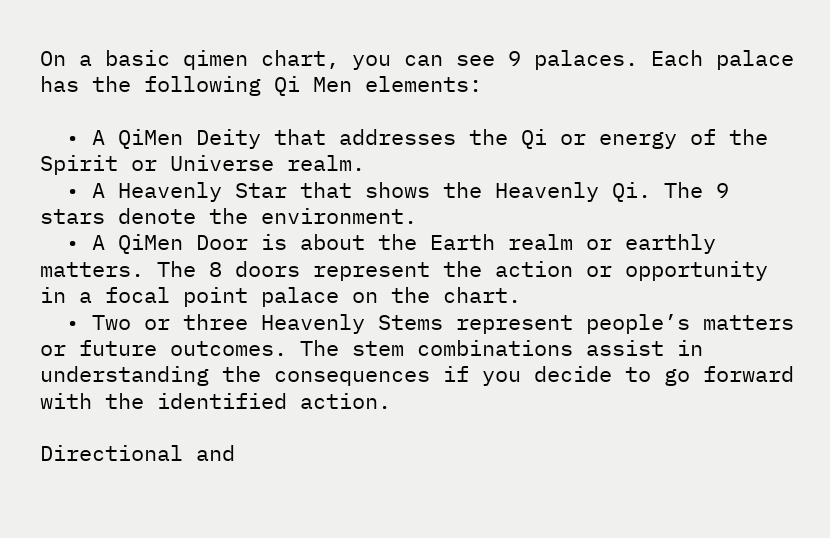On a basic qimen chart, you can see 9 palaces. Each palace has the following Qi Men elements:

  • A QiMen Deity that addresses the Qi or energy of the Spirit or Universe realm.
  • A Heavenly Star that shows the Heavenly Qi. The 9 stars denote the environment.
  • A QiMen Door is about the Earth realm or earthly matters. The 8 doors represent the action or opportunity in a focal point palace on the chart.
  • Two or three Heavenly Stems represent people’s matters or future outcomes. The stem combinations assist in understanding the consequences if you decide to go forward with the identified action.

Directional and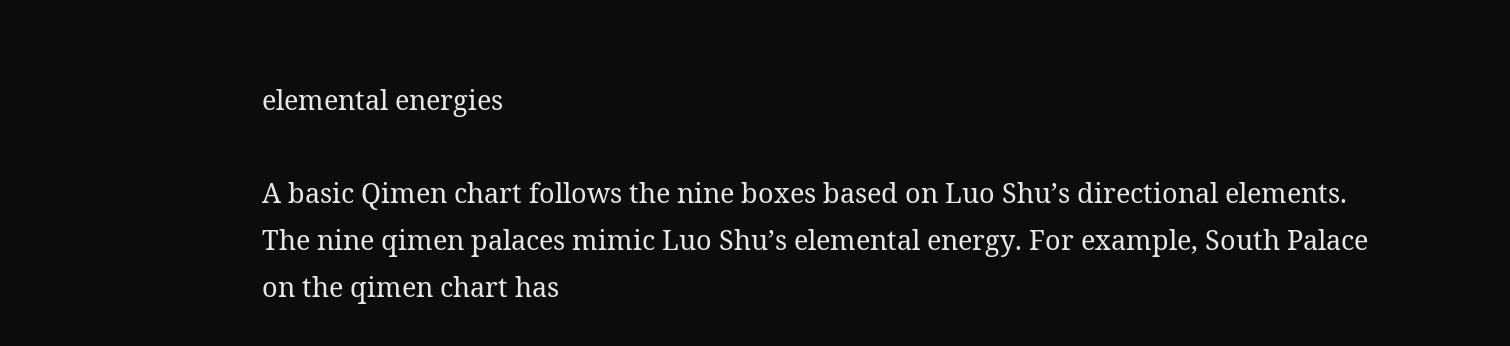elemental energies

A basic Qimen chart follows the nine boxes based on Luo Shu’s directional elements. The nine qimen palaces mimic Luo Shu’s elemental energy. For example, South Palace on the qimen chart has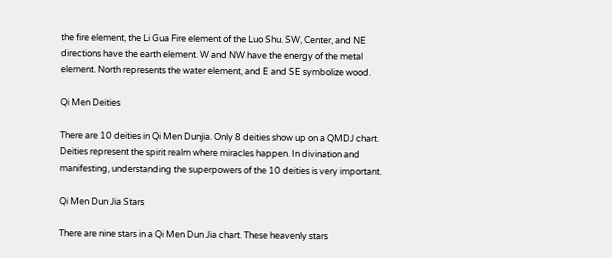the fire element, the Li Gua Fire element of the Luo Shu. SW, Center, and NE directions have the earth element. W and NW have the energy of the metal element. North represents the water element, and E and SE symbolize wood.

Qi Men Deities

There are 10 deities in Qi Men Dunjia. Only 8 deities show up on a QMDJ chart. Deities represent the spirit realm where miracles happen. In divination and manifesting, understanding the superpowers of the 10 deities is very important.

Qi Men Dun Jia Stars

There are nine stars in a Qi Men Dun Jia chart. These heavenly stars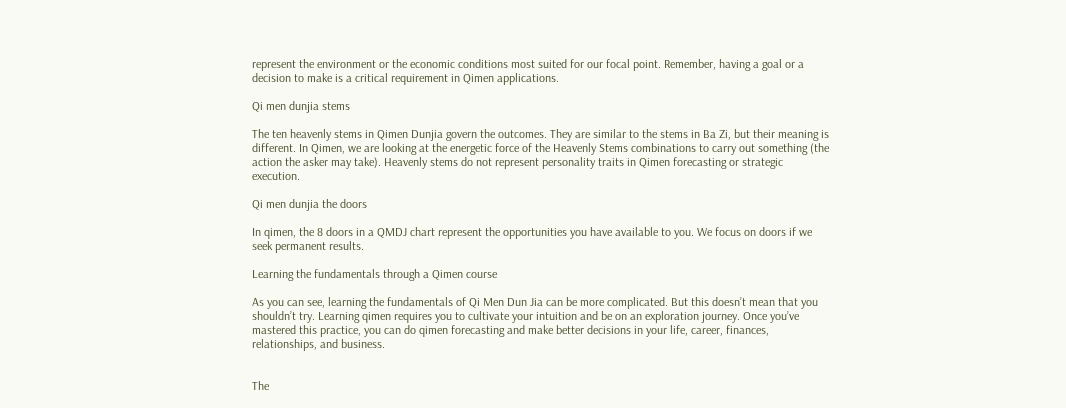represent the environment or the economic conditions most suited for our focal point. Remember, having a goal or a decision to make is a critical requirement in Qimen applications.

Qi men dunjia stems

The ten heavenly stems in Qimen Dunjia govern the outcomes. They are similar to the stems in Ba Zi, but their meaning is different. In Qimen, we are looking at the energetic force of the Heavenly Stems combinations to carry out something (the action the asker may take). Heavenly stems do not represent personality traits in Qimen forecasting or strategic execution.

Qi men dunjia the doors

In qimen, the 8 doors in a QMDJ chart represent the opportunities you have available to you. We focus on doors if we seek permanent results.

Learning the fundamentals through a Qimen course

As you can see, learning the fundamentals of Qi Men Dun Jia can be more complicated. But this doesn’t mean that you shouldn’t try. Learning qimen requires you to cultivate your intuition and be on an exploration journey. Once you’ve mastered this practice, you can do qimen forecasting and make better decisions in your life, career, finances, relationships, and business.


The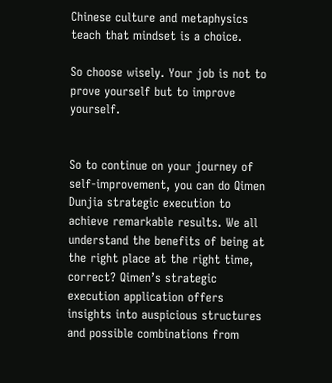Chinese culture and metaphysics teach that mindset is a choice.

So choose wisely. Your job is not to prove yourself but to improve yourself.


So to continue on your journey of self-improvement, you can do Qimen Dunjia strategic execution to achieve remarkable results. We all understand the benefits of being at the right place at the right time, correct? Qimen’s strategic execution application offers insights into auspicious structures and possible combinations from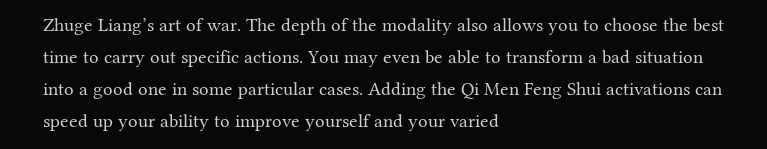Zhuge Liang’s art of war. The depth of the modality also allows you to choose the best time to carry out specific actions. You may even be able to transform a bad situation into a good one in some particular cases. Adding the Qi Men Feng Shui activations can speed up your ability to improve yourself and your varied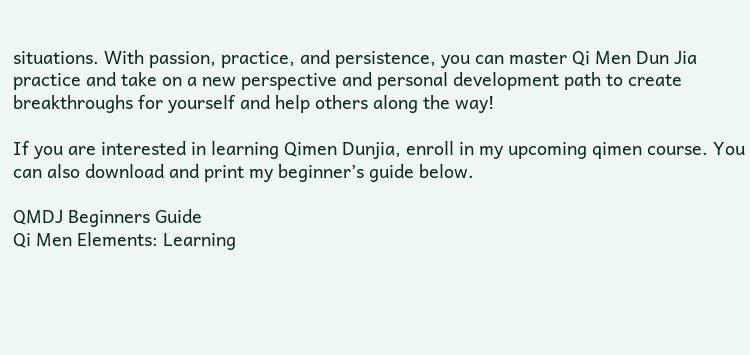situations. With passion, practice, and persistence, you can master Qi Men Dun Jia practice and take on a new perspective and personal development path to create breakthroughs for yourself and help others along the way!

If you are interested in learning Qimen Dunjia, enroll in my upcoming qimen course. You can also download and print my beginner’s guide below.

QMDJ Beginners Guide
Qi Men Elements: Learning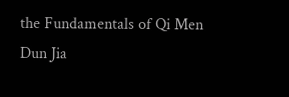the Fundamentals of Qi Men Dun Jia